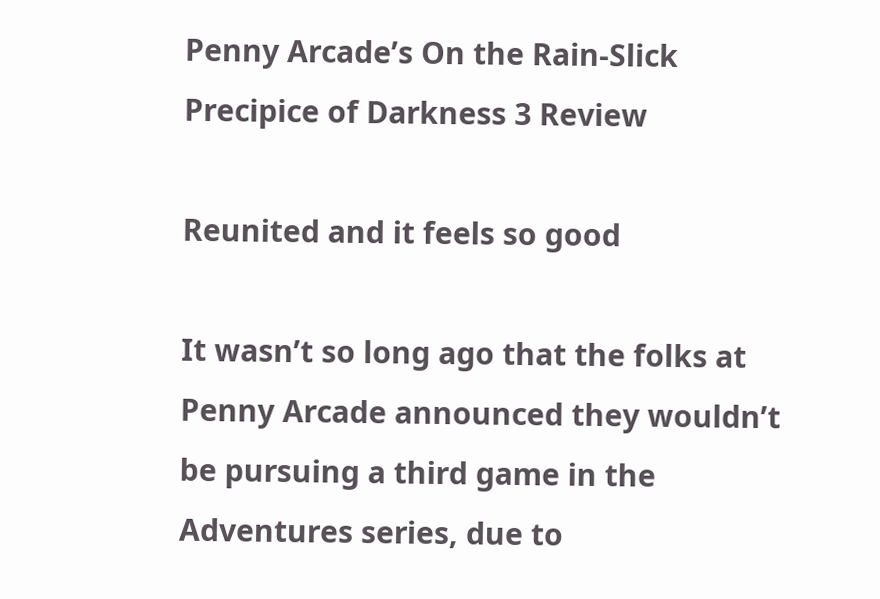Penny Arcade’s On the Rain-Slick Precipice of Darkness 3 Review

Reunited and it feels so good

It wasn’t so long ago that the folks at Penny Arcade announced they wouldn’t be pursuing a third game in the Adventures series, due to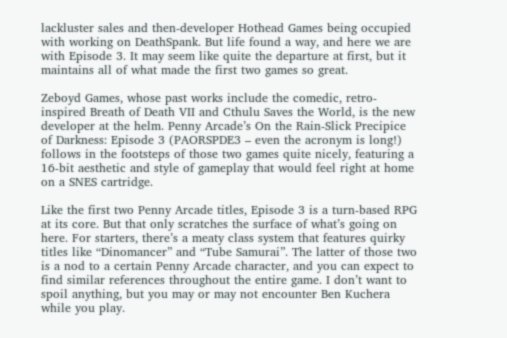lackluster sales and then-developer Hothead Games being occupied with working on DeathSpank. But life found a way, and here we are with Episode 3. It may seem like quite the departure at first, but it maintains all of what made the first two games so great.

Zeboyd Games, whose past works include the comedic, retro-inspired Breath of Death VII and Cthulu Saves the World, is the new developer at the helm. Penny Arcade’s On the Rain-Slick Precipice of Darkness: Episode 3 (PAORSPDE3 – even the acronym is long!) follows in the footsteps of those two games quite nicely, featuring a 16-bit aesthetic and style of gameplay that would feel right at home on a SNES cartridge.

Like the first two Penny Arcade titles, Episode 3 is a turn-based RPG at its core. But that only scratches the surface of what’s going on here. For starters, there’s a meaty class system that features quirky titles like “Dinomancer” and “Tube Samurai”. The latter of those two is a nod to a certain Penny Arcade character, and you can expect to find similar references throughout the entire game. I don’t want to spoil anything, but you may or may not encounter Ben Kuchera while you play.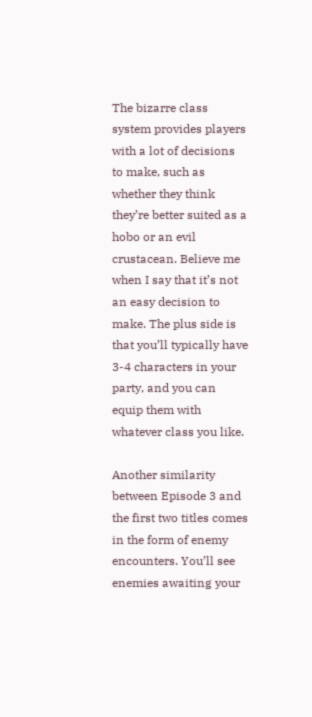The bizarre class system provides players with a lot of decisions to make, such as whether they think they’re better suited as a hobo or an evil crustacean. Believe me when I say that it’s not an easy decision to make. The plus side is that you’ll typically have 3-4 characters in your party, and you can equip them with whatever class you like.

Another similarity between Episode 3 and the first two titles comes in the form of enemy encounters. You’ll see enemies awaiting your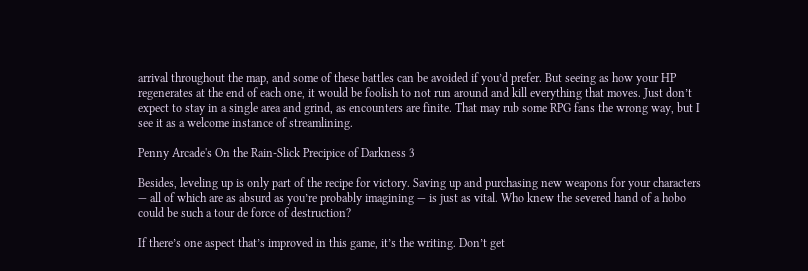arrival throughout the map, and some of these battles can be avoided if you’d prefer. But seeing as how your HP regenerates at the end of each one, it would be foolish to not run around and kill everything that moves. Just don’t expect to stay in a single area and grind, as encounters are finite. That may rub some RPG fans the wrong way, but I see it as a welcome instance of streamlining.

Penny Arcade's On the Rain-Slick Precipice of Darkness 3

Besides, leveling up is only part of the recipe for victory. Saving up and purchasing new weapons for your characters — all of which are as absurd as you’re probably imagining — is just as vital. Who knew the severed hand of a hobo could be such a tour de force of destruction?

If there’s one aspect that’s improved in this game, it’s the writing. Don’t get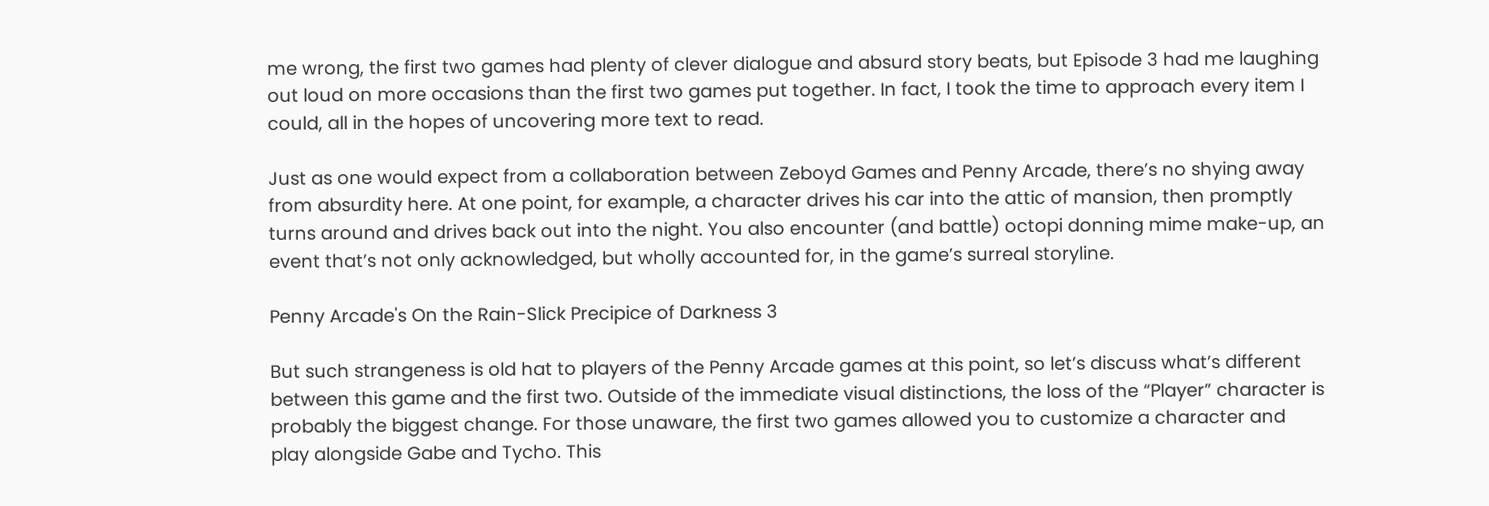me wrong, the first two games had plenty of clever dialogue and absurd story beats, but Episode 3 had me laughing out loud on more occasions than the first two games put together. In fact, I took the time to approach every item I could, all in the hopes of uncovering more text to read.

Just as one would expect from a collaboration between Zeboyd Games and Penny Arcade, there’s no shying away from absurdity here. At one point, for example, a character drives his car into the attic of mansion, then promptly turns around and drives back out into the night. You also encounter (and battle) octopi donning mime make-up, an event that’s not only acknowledged, but wholly accounted for, in the game’s surreal storyline.

Penny Arcade's On the Rain-Slick Precipice of Darkness 3

But such strangeness is old hat to players of the Penny Arcade games at this point, so let’s discuss what’s different between this game and the first two. Outside of the immediate visual distinctions, the loss of the “Player” character is probably the biggest change. For those unaware, the first two games allowed you to customize a character and play alongside Gabe and Tycho. This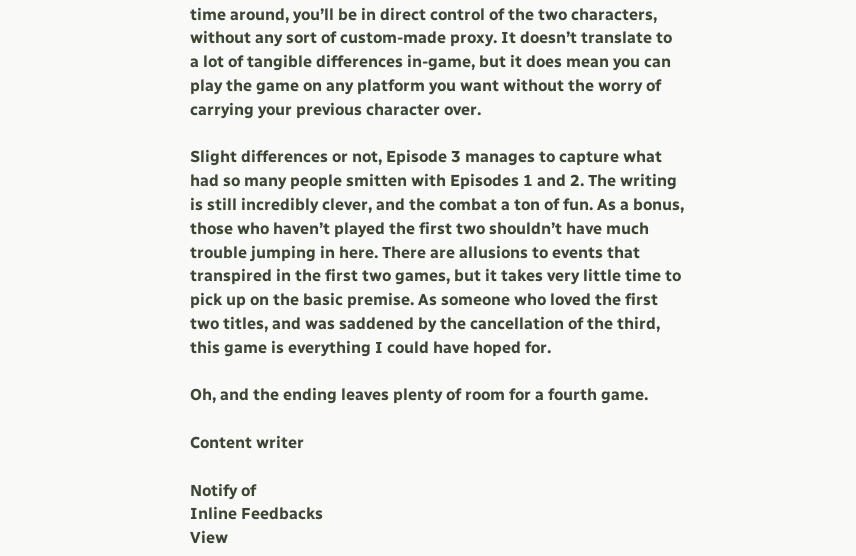time around, you’ll be in direct control of the two characters, without any sort of custom-made proxy. It doesn’t translate to a lot of tangible differences in-game, but it does mean you can play the game on any platform you want without the worry of carrying your previous character over.

Slight differences or not, Episode 3 manages to capture what had so many people smitten with Episodes 1 and 2. The writing is still incredibly clever, and the combat a ton of fun. As a bonus, those who haven’t played the first two shouldn’t have much trouble jumping in here. There are allusions to events that transpired in the first two games, but it takes very little time to pick up on the basic premise. As someone who loved the first two titles, and was saddened by the cancellation of the third, this game is everything I could have hoped for.

Oh, and the ending leaves plenty of room for a fourth game.

Content writer

Notify of
Inline Feedbacks
View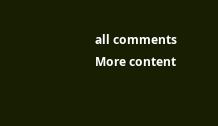all comments
More content